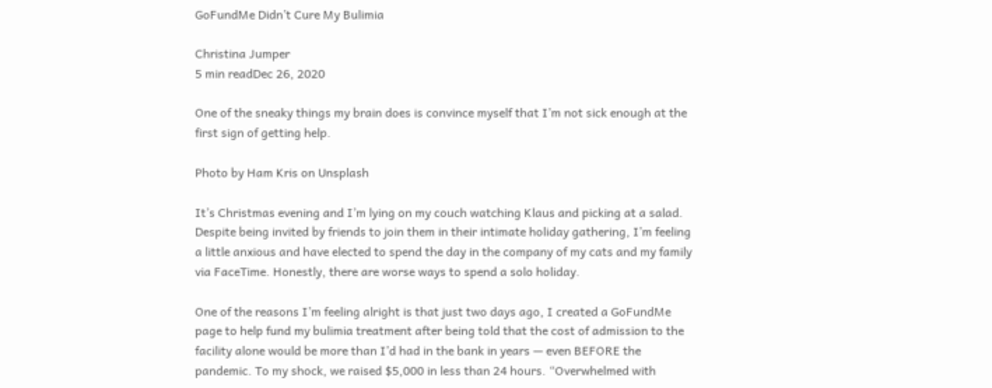GoFundMe Didn’t Cure My Bulimia

Christina Jumper
5 min readDec 26, 2020

One of the sneaky things my brain does is convince myself that I’m not sick enough at the first sign of getting help.

Photo by Ham Kris on Unsplash

It’s Christmas evening and I’m lying on my couch watching Klaus and picking at a salad. Despite being invited by friends to join them in their intimate holiday gathering, I’m feeling a little anxious and have elected to spend the day in the company of my cats and my family via FaceTime. Honestly, there are worse ways to spend a solo holiday.

One of the reasons I’m feeling alright is that just two days ago, I created a GoFundMe page to help fund my bulimia treatment after being told that the cost of admission to the facility alone would be more than I’d had in the bank in years — even BEFORE the pandemic. To my shock, we raised $5,000 in less than 24 hours. “Overwhelmed with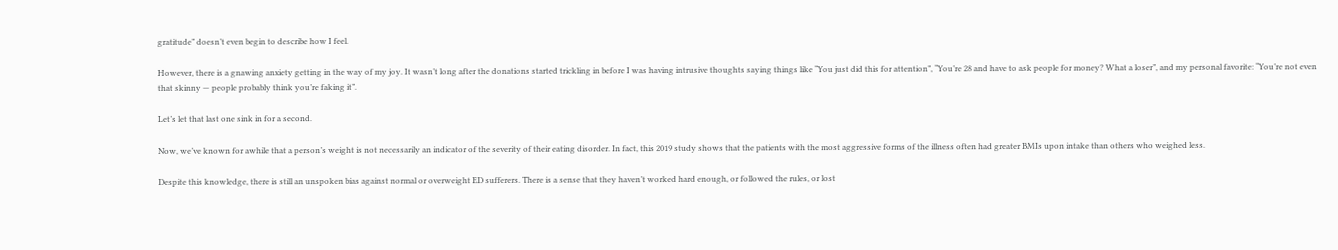gratitude” doesn’t even begin to describe how I feel.

However, there is a gnawing anxiety getting in the way of my joy. It wasn’t long after the donations started trickling in before I was having intrusive thoughts saying things like “You just did this for attention”, “You’re 28 and have to ask people for money? What a loser”, and my personal favorite: “You’re not even that skinny — people probably think you’re faking it”.

Let’s let that last one sink in for a second.

Now, we’ve known for awhile that a person’s weight is not necessarily an indicator of the severity of their eating disorder. In fact, this 2019 study shows that the patients with the most aggressive forms of the illness often had greater BMIs upon intake than others who weighed less.

Despite this knowledge, there is still an unspoken bias against normal or overweight ED sufferers. There is a sense that they haven’t worked hard enough, or followed the rules, or lost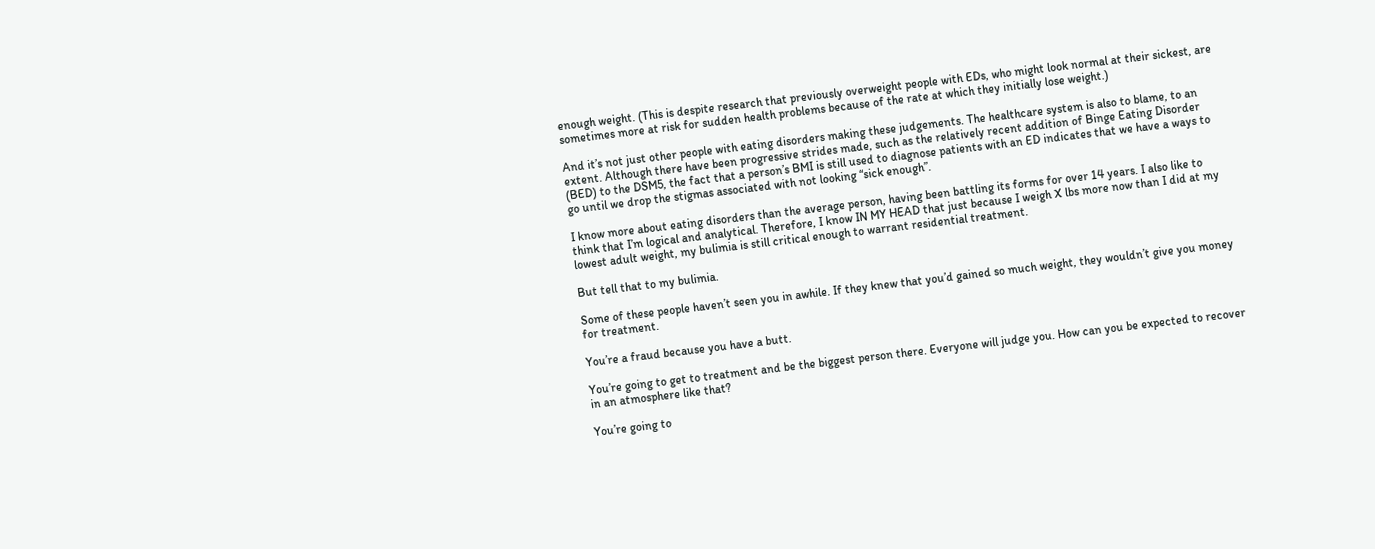enough weight. (This is despite research that previously overweight people with EDs, who might look normal at their sickest, are sometimes more at risk for sudden health problems because of the rate at which they initially lose weight.)

And it’s not just other people with eating disorders making these judgements. The healthcare system is also to blame, to an extent. Although there have been progressive strides made, such as the relatively recent addition of Binge Eating Disorder (BED) to the DSM5, the fact that a person’s BMI is still used to diagnose patients with an ED indicates that we have a ways to go until we drop the stigmas associated with not looking “sick enough”.

I know more about eating disorders than the average person, having been battling its forms for over 14 years. I also like to think that I’m logical and analytical. Therefore, I know IN MY HEAD that just because I weigh X lbs more now than I did at my lowest adult weight, my bulimia is still critical enough to warrant residential treatment.

But tell that to my bulimia.

Some of these people haven’t seen you in awhile. If they knew that you’d gained so much weight, they wouldn’t give you money for treatment.

You’re a fraud because you have a butt.

You’re going to get to treatment and be the biggest person there. Everyone will judge you. How can you be expected to recover in an atmosphere like that?

You’re going to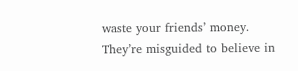waste your friends’ money. They’re misguided to believe in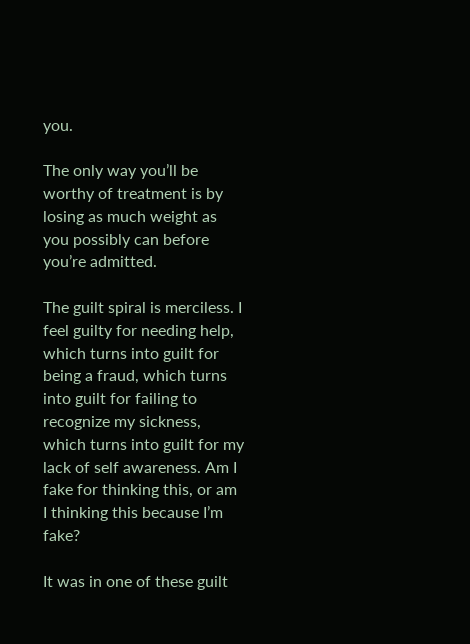you.

The only way you’ll be worthy of treatment is by losing as much weight as you possibly can before you’re admitted.

The guilt spiral is merciless. I feel guilty for needing help, which turns into guilt for being a fraud, which turns into guilt for failing to recognize my sickness, which turns into guilt for my lack of self awareness. Am I fake for thinking this, or am I thinking this because I’m fake?

It was in one of these guilt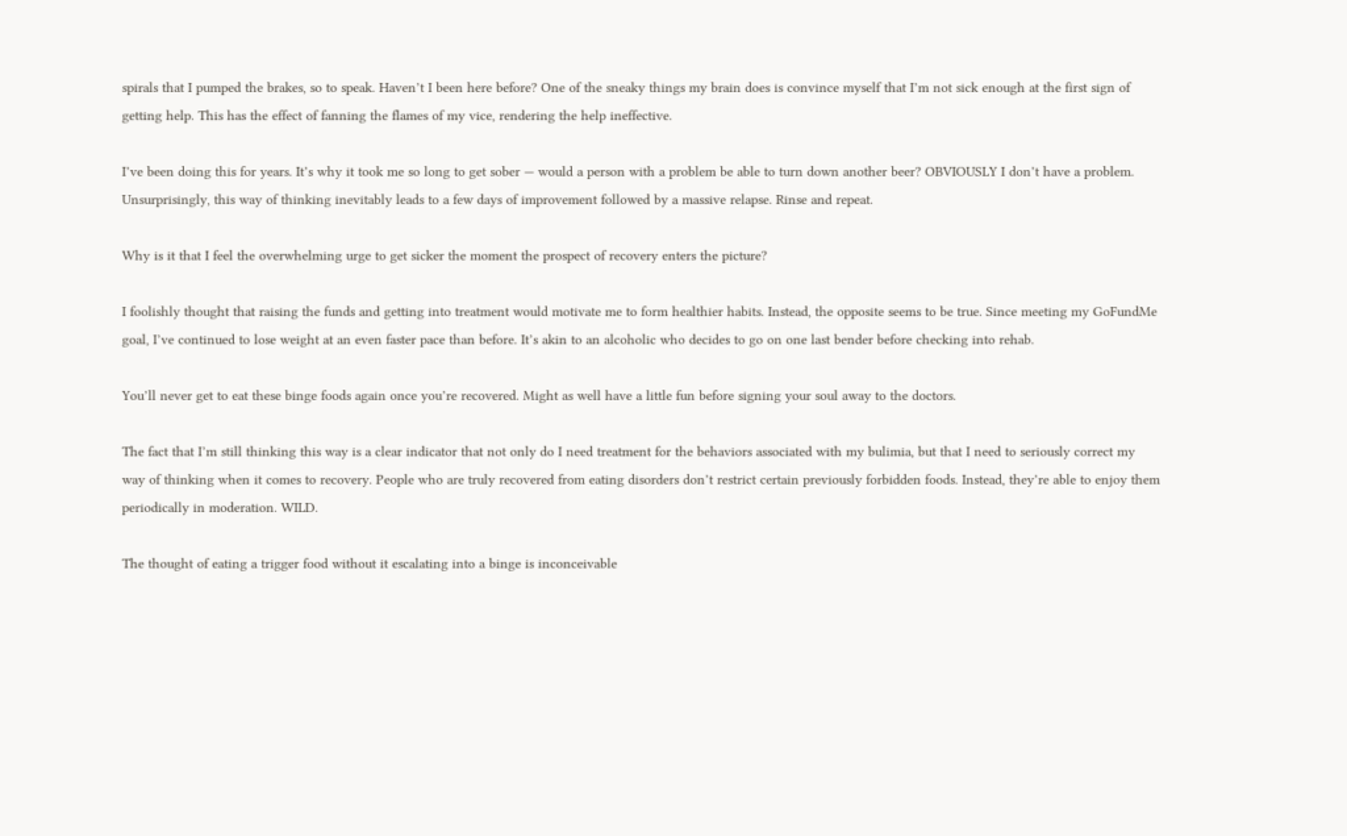spirals that I pumped the brakes, so to speak. Haven’t I been here before? One of the sneaky things my brain does is convince myself that I’m not sick enough at the first sign of getting help. This has the effect of fanning the flames of my vice, rendering the help ineffective.

I’ve been doing this for years. It’s why it took me so long to get sober — would a person with a problem be able to turn down another beer? OBVIOUSLY I don’t have a problem. Unsurprisingly, this way of thinking inevitably leads to a few days of improvement followed by a massive relapse. Rinse and repeat.

Why is it that I feel the overwhelming urge to get sicker the moment the prospect of recovery enters the picture?

I foolishly thought that raising the funds and getting into treatment would motivate me to form healthier habits. Instead, the opposite seems to be true. Since meeting my GoFundMe goal, I’ve continued to lose weight at an even faster pace than before. It’s akin to an alcoholic who decides to go on one last bender before checking into rehab.

You’ll never get to eat these binge foods again once you’re recovered. Might as well have a little fun before signing your soul away to the doctors.

The fact that I’m still thinking this way is a clear indicator that not only do I need treatment for the behaviors associated with my bulimia, but that I need to seriously correct my way of thinking when it comes to recovery. People who are truly recovered from eating disorders don’t restrict certain previously forbidden foods. Instead, they’re able to enjoy them periodically in moderation. WILD.

The thought of eating a trigger food without it escalating into a binge is inconceivable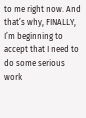to me right now. And that’s why, FINALLY, I’m beginning to accept that I need to do some serious work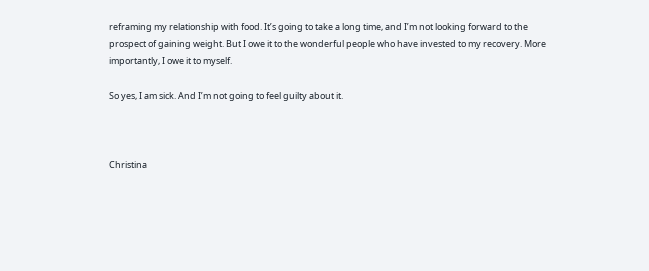reframing my relationship with food. It’s going to take a long time, and I’m not looking forward to the prospect of gaining weight. But I owe it to the wonderful people who have invested to my recovery. More importantly, I owe it to myself.

So yes, I am sick. And I’m not going to feel guilty about it.



Christina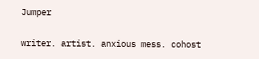Jumper

writer. artist. anxious mess. cohost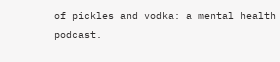of pickles and vodka: a mental health podcast.